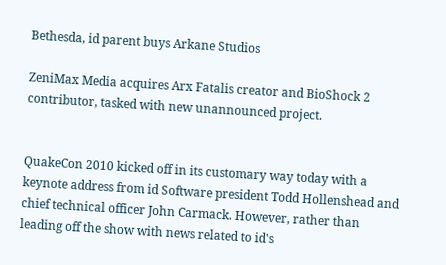Bethesda, id parent buys Arkane Studios

ZeniMax Media acquires Arx Fatalis creator and BioShock 2 contributor, tasked with new unannounced project.


QuakeCon 2010 kicked off in its customary way today with a keynote address from id Software president Todd Hollenshead and chief technical officer John Carmack. However, rather than leading off the show with news related to id's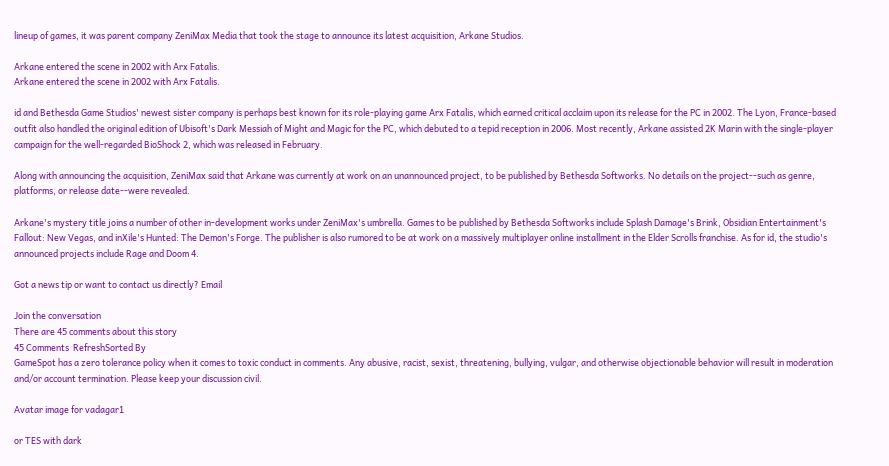lineup of games, it was parent company ZeniMax Media that took the stage to announce its latest acquisition, Arkane Studios.

Arkane entered the scene in 2002 with Arx Fatalis.
Arkane entered the scene in 2002 with Arx Fatalis.

id and Bethesda Game Studios' newest sister company is perhaps best known for its role-playing game Arx Fatalis, which earned critical acclaim upon its release for the PC in 2002. The Lyon, France-based outfit also handled the original edition of Ubisoft's Dark Messiah of Might and Magic for the PC, which debuted to a tepid reception in 2006. Most recently, Arkane assisted 2K Marin with the single-player campaign for the well-regarded BioShock 2, which was released in February.

Along with announcing the acquisition, ZeniMax said that Arkane was currently at work on an unannounced project, to be published by Bethesda Softworks. No details on the project--such as genre, platforms, or release date--were revealed.

Arkane's mystery title joins a number of other in-development works under ZeniMax's umbrella. Games to be published by Bethesda Softworks include Splash Damage's Brink, Obsidian Entertainment's Fallout: New Vegas, and inXile's Hunted: The Demon's Forge. The publisher is also rumored to be at work on a massively multiplayer online installment in the Elder Scrolls franchise. As for id, the studio's announced projects include Rage and Doom 4.

Got a news tip or want to contact us directly? Email

Join the conversation
There are 45 comments about this story
45 Comments  RefreshSorted By
GameSpot has a zero tolerance policy when it comes to toxic conduct in comments. Any abusive, racist, sexist, threatening, bullying, vulgar, and otherwise objectionable behavior will result in moderation and/or account termination. Please keep your discussion civil.

Avatar image for vadagar1

or TES with dark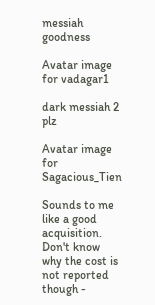messiah goodness

Avatar image for vadagar1

dark messiah 2 plz

Avatar image for Sagacious_Tien

Sounds to me like a good acquisition. Don't know why the cost is not reported though -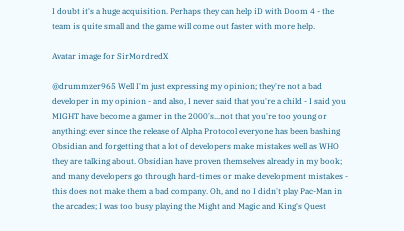I doubt it's a huge acquisition. Perhaps they can help iD with Doom 4 - the team is quite small and the game will come out faster with more help.

Avatar image for SirMordredX

@drummzer965 Well I'm just expressing my opinion; they're not a bad developer in my opinion - and also, I never said that you're a child - I said you MIGHT have become a gamer in the 2000's...not that you're too young or anything: ever since the release of Alpha Protocol everyone has been bashing Obsidian and forgetting that a lot of developers make mistakes well as WHO they are talking about. Obsidian have proven themselves already in my book; and many developers go through hard-times or make development mistakes - this does not make them a bad company. Oh, and no I didn't play Pac-Man in the arcades; I was too busy playing the Might and Magic and King's Quest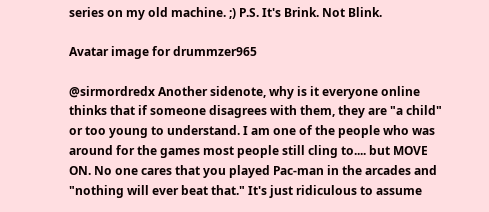series on my old machine. ;) P.S. It's Brink. Not Blink.

Avatar image for drummzer965

@sirmordredx Another sidenote, why is it everyone online thinks that if someone disagrees with them, they are "a child" or too young to understand. I am one of the people who was around for the games most people still cling to.... but MOVE ON. No one cares that you played Pac-man in the arcades and "nothing will ever beat that." It's just ridiculous to assume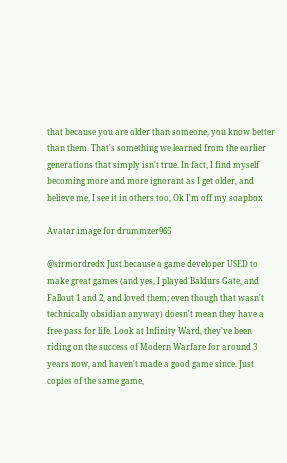that because you are older than someone, you know better than them. That's something we learned from the earlier generations that simply isn't true. In fact, I find myself becoming more and more ignorant as I get older, and believe me, I see it in others too, Ok I'm off my soapbox

Avatar image for drummzer965

@sirmordredx Just because a game developer USED to make great games (and yes, I played Baldurs Gate, and Fallout 1 and 2, and loved them; even though that wasn't technically obsidian anyway) doesn't mean they have a free pass for life. Look at Infinity Ward, they've been riding on the success of Modern Warfare for around 3 years now, and haven't made a good game since. Just copies of the same game,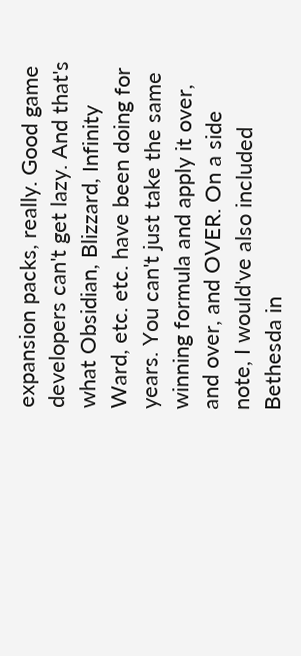expansion packs, really. Good game developers can't get lazy. And that's what Obsidian, Blizzard, Infinity Ward, etc. etc. have been doing for years. You can't just take the same winning formula and apply it over, and over, and OVER. On a side note, I would've also included Bethesda in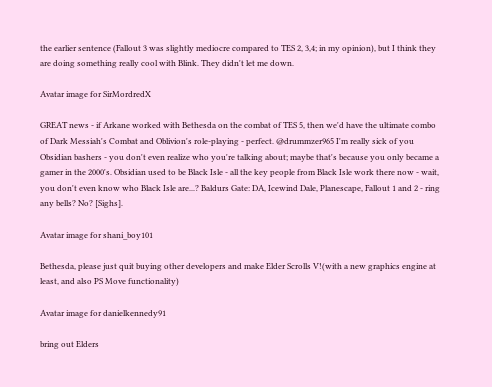the earlier sentence (Fallout 3 was slightly mediocre compared to TES 2, 3,4; in my opinion), but I think they are doing something really cool with Blink. They didn't let me down.

Avatar image for SirMordredX

GREAT news - if Arkane worked with Bethesda on the combat of TES 5, then we'd have the ultimate combo of Dark Messiah's Combat and Oblivion's role-playing - perfect. @drummzer965 I'm really sick of you Obsidian bashers - you don't even realize who you're talking about; maybe that's because you only became a gamer in the 2000's. Obsidian used to be Black Isle - all the key people from Black Isle work there now - wait, you don't even know who Black Isle are...? Baldurs Gate: DA, Icewind Dale, Planescape, Fallout 1 and 2 - ring any bells? No? [Sighs].

Avatar image for shani_boy101

Bethesda, please just quit buying other developers and make Elder Scrolls V!(with a new graphics engine at least, and also PS Move functionality)

Avatar image for danielkennedy91

bring out Elders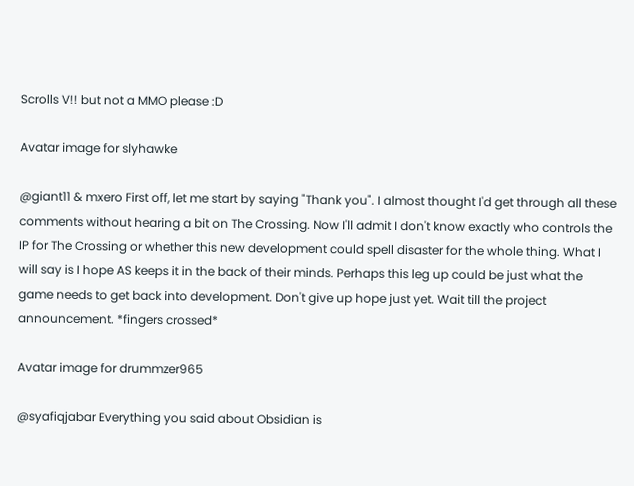Scrolls V!! but not a MMO please :D

Avatar image for slyhawke

@giant11 & mxero First off, let me start by saying "Thank you". I almost thought I'd get through all these comments without hearing a bit on The Crossing. Now I'll admit I don't know exactly who controls the IP for The Crossing or whether this new development could spell disaster for the whole thing. What I will say is I hope AS keeps it in the back of their minds. Perhaps this leg up could be just what the game needs to get back into development. Don't give up hope just yet. Wait till the project announcement. *fingers crossed*

Avatar image for drummzer965

@syafiqjabar Everything you said about Obsidian is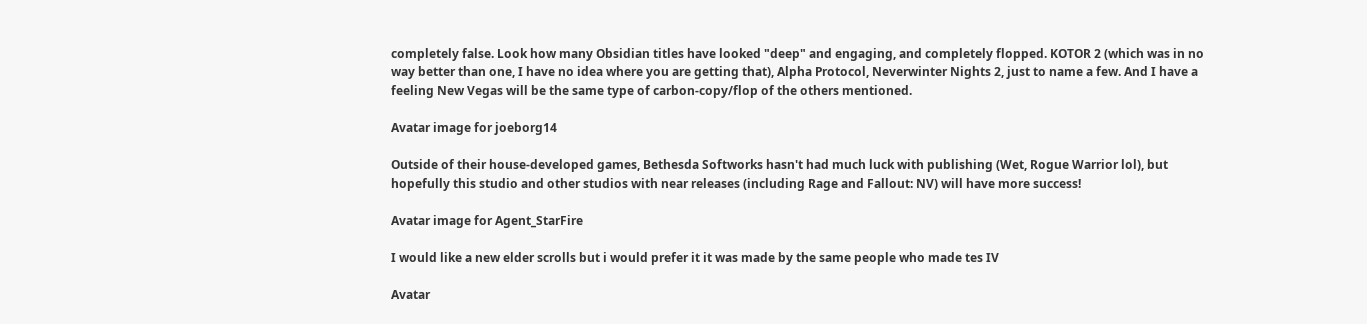completely false. Look how many Obsidian titles have looked "deep" and engaging, and completely flopped. KOTOR 2 (which was in no way better than one, I have no idea where you are getting that), Alpha Protocol, Neverwinter Nights 2, just to name a few. And I have a feeling New Vegas will be the same type of carbon-copy/flop of the others mentioned.

Avatar image for joeborg14

Outside of their house-developed games, Bethesda Softworks hasn't had much luck with publishing (Wet, Rogue Warrior lol), but hopefully this studio and other studios with near releases (including Rage and Fallout: NV) will have more success!

Avatar image for Agent_StarFire

I would like a new elder scrolls but i would prefer it it was made by the same people who made tes IV

Avatar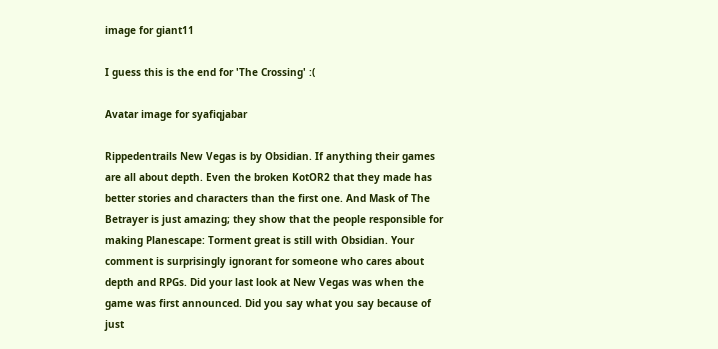image for giant11

I guess this is the end for 'The Crossing' :(

Avatar image for syafiqjabar

Rippedentrails New Vegas is by Obsidian. If anything their games are all about depth. Even the broken KotOR2 that they made has better stories and characters than the first one. And Mask of The Betrayer is just amazing; they show that the people responsible for making Planescape: Torment great is still with Obsidian. Your comment is surprisingly ignorant for someone who cares about depth and RPGs. Did your last look at New Vegas was when the game was first announced. Did you say what you say because of just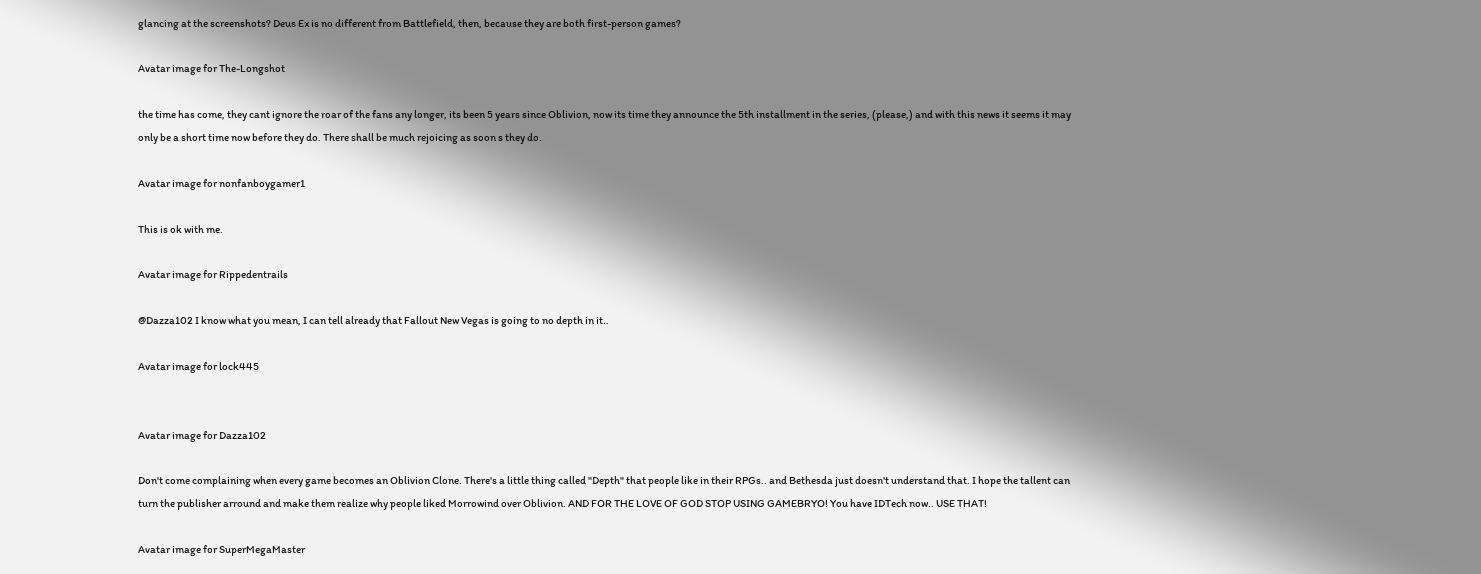glancing at the screenshots? Deus Ex is no different from Battlefield, then, because they are both first-person games?

Avatar image for The-Longshot

the time has come, they cant ignore the roar of the fans any longer, its been 5 years since Oblivion, now its time they announce the 5th installment in the series, (please,) and with this news it seems it may only be a short time now before they do. There shall be much rejoicing as soon s they do.

Avatar image for nonfanboygamer1

This is ok with me.

Avatar image for Rippedentrails

@Dazza102 I know what you mean, I can tell already that Fallout New Vegas is going to no depth in it..

Avatar image for lock445


Avatar image for Dazza102

Don't come complaining when every game becomes an Oblivion Clone. There's a little thing called "Depth" that people like in their RPGs.. and Bethesda just doesn't understand that. I hope the tallent can turn the publisher arround and make them realize why people liked Morrowind over Oblivion. AND FOR THE LOVE OF GOD STOP USING GAMEBRYO! You have IDTech now.. USE THAT!

Avatar image for SuperMegaMaster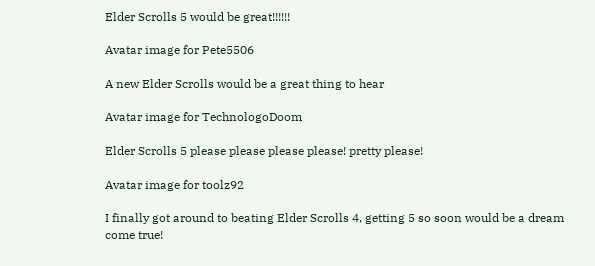Elder Scrolls 5 would be great!!!!!!

Avatar image for Pete5506

A new Elder Scrolls would be a great thing to hear

Avatar image for TechnologoDoom

Elder Scrolls 5 please please please please! pretty please!

Avatar image for toolz92

I finally got around to beating Elder Scrolls 4, getting 5 so soon would be a dream come true!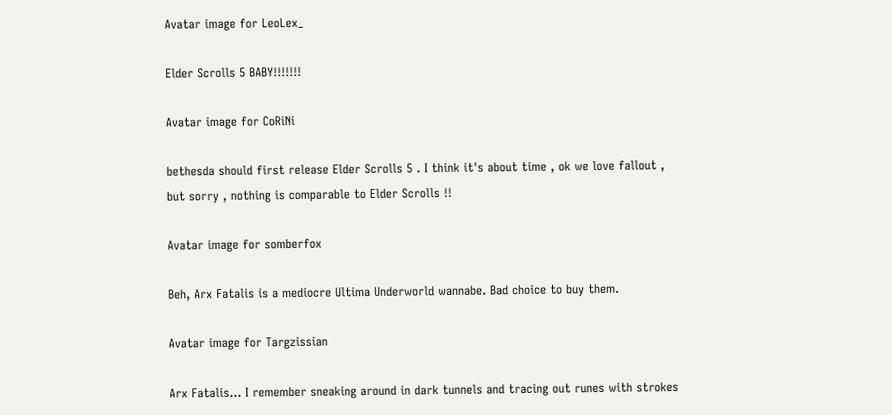Avatar image for LeoLex_

Elder Scrolls 5 BABY!!!!!!!

Avatar image for CoRiNi

bethesda should first release Elder Scrolls 5 . I think it's about time , ok we love fallout , but sorry , nothing is comparable to Elder Scrolls !!

Avatar image for somberfox

Beh, Arx Fatalis is a mediocre Ultima Underworld wannabe. Bad choice to buy them.

Avatar image for Targzissian

Arx Fatalis... I remember sneaking around in dark tunnels and tracing out runes with strokes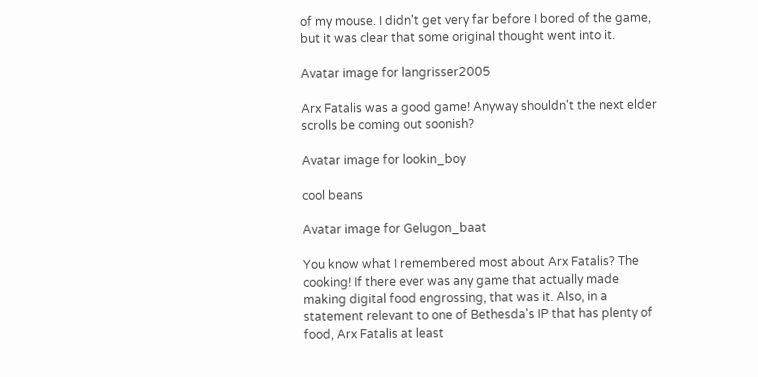of my mouse. I didn't get very far before I bored of the game, but it was clear that some original thought went into it.

Avatar image for langrisser2005

Arx Fatalis was a good game! Anyway shouldn't the next elder scrolls be coming out soonish?

Avatar image for lookin_boy

cool beans

Avatar image for Gelugon_baat

You know what I remembered most about Arx Fatalis? The cooking! If there ever was any game that actually made making digital food engrossing, that was it. Also, in a statement relevant to one of Bethesda's IP that has plenty of food, Arx Fatalis at least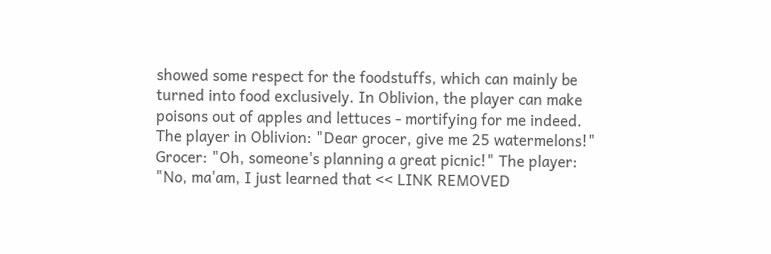showed some respect for the foodstuffs, which can mainly be turned into food exclusively. In Oblivion, the player can make poisons out of apples and lettuces - mortifying for me indeed. The player in Oblivion: "Dear grocer, give me 25 watermelons!" Grocer: "Oh, someone's planning a great picnic!" The player: "No, ma'am, I just learned that << LINK REMOVED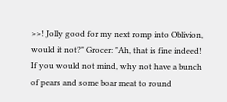>>! Jolly good for my next romp into Oblivion, would it not?" Grocer: "Ah, that is fine indeed! If you would not mind, why not have a bunch of pears and some boar meat to round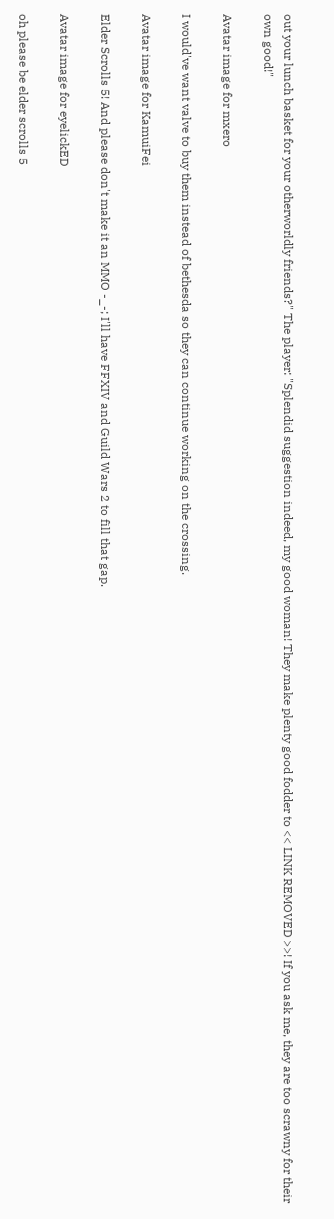out your lunch basket for your otherworldly friends?" The player: "Splendid suggestion indeed, my good woman! They make plenty good fodder to << LINK REMOVED >>! If you ask me, they are too scrawny for their own good!"

Avatar image for mxero

I would've want valve to buy them instead of bethesda so they can continue working on the crossing.

Avatar image for KamuiFei

Elder Scrolls 5! And please don't make it an MMO -_-; I'll have FFXIV and Guild Wars 2 to fill that gap.

Avatar image for eyelickED

oh please be elder scrolls 5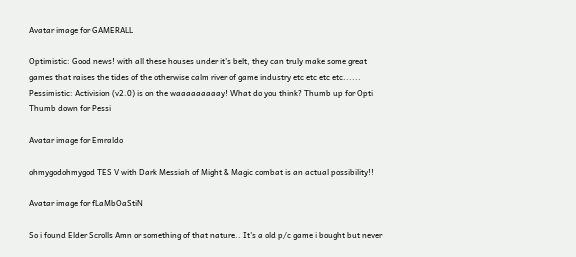Avatar image for GAMERALL

Optimistic: Good news! with all these houses under it's belt, they can truly make some great games that raises the tides of the otherwise calm river of game industry etc etc etc etc...... Pessimistic: Activision (v2.0) is on the waaaaaaaaay! What do you think? Thumb up for Opti Thumb down for Pessi

Avatar image for Emraldo

ohmygodohmygod TES V with Dark Messiah of Might & Magic combat is an actual possibility!!

Avatar image for fLaMbOaStiN

So i found Elder Scrolls Amn or something of that nature.. It's a old p/c game i bought but never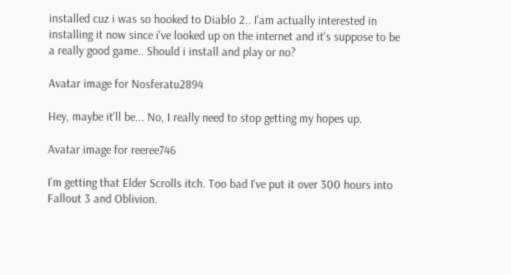installed cuz i was so hooked to Diablo 2.. I'am actually interested in installing it now since i've looked up on the internet and it's suppose to be a really good game.. Should i install and play or no?

Avatar image for Nosferatu2894

Hey, maybe it'll be... No, I really need to stop getting my hopes up.

Avatar image for reeree746

I'm getting that Elder Scrolls itch. Too bad I've put it over 300 hours into Fallout 3 and Oblivion.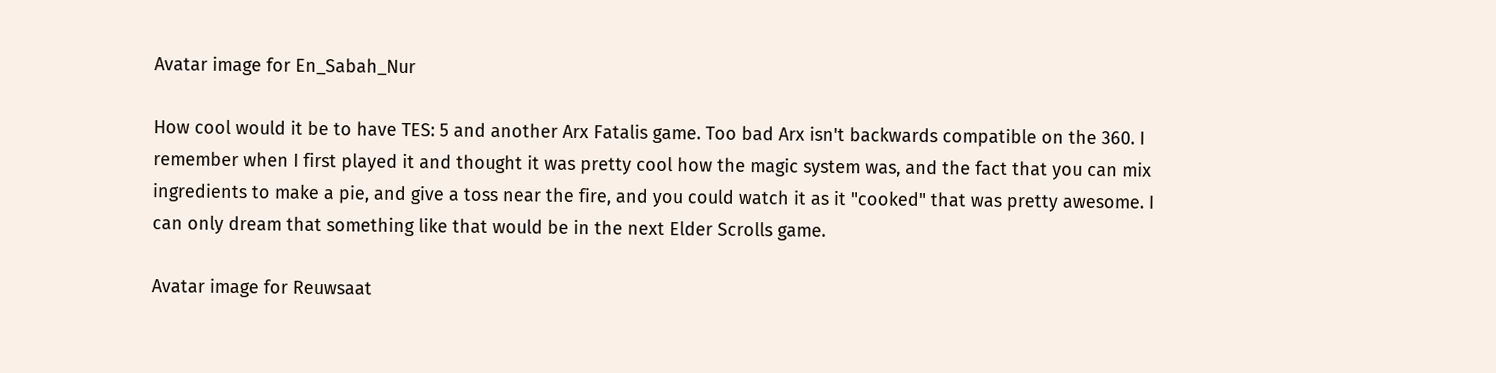Avatar image for En_Sabah_Nur

How cool would it be to have TES: 5 and another Arx Fatalis game. Too bad Arx isn't backwards compatible on the 360. I remember when I first played it and thought it was pretty cool how the magic system was, and the fact that you can mix ingredients to make a pie, and give a toss near the fire, and you could watch it as it "cooked" that was pretty awesome. I can only dream that something like that would be in the next Elder Scrolls game.

Avatar image for Reuwsaat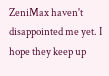ZeniMax haven't disappointed me yet. I hope they keep up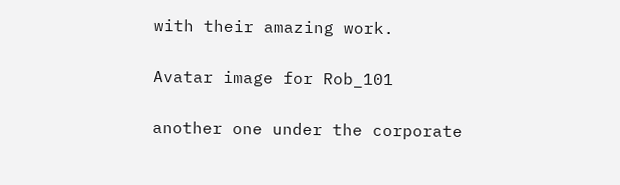with their amazing work.

Avatar image for Rob_101

another one under the corporate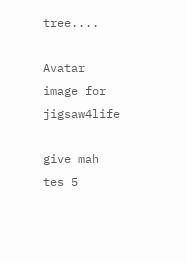tree....

Avatar image for jigsaw4life

give mah tes 5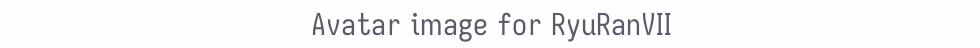Avatar image for RyuRanVII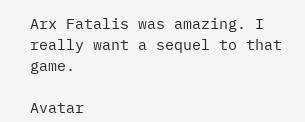Arx Fatalis was amazing. I really want a sequel to that game.

Avatar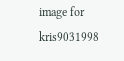image for kris9031998